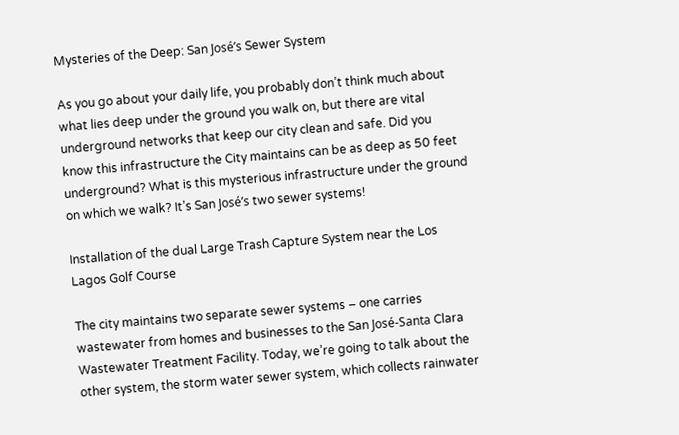Mysteries of the Deep: San José’s Sewer System

As you go about your daily life, you probably don’t think much about what lies deep under the ground you walk on, but there are vital underground networks that keep our city clean and safe. Did you know this infrastructure the City maintains can be as deep as 50 feet underground? What is this mysterious infrastructure under the ground on which we walk? It’s San José’s two sewer systems!

Installation of the dual Large Trash Capture System near the Los Lagos Golf Course

The city maintains two separate sewer systems – one carries wastewater from homes and businesses to the San José-Santa Clara Wastewater Treatment Facility. Today, we’re going to talk about the other system, the storm water sewer system, which collects rainwater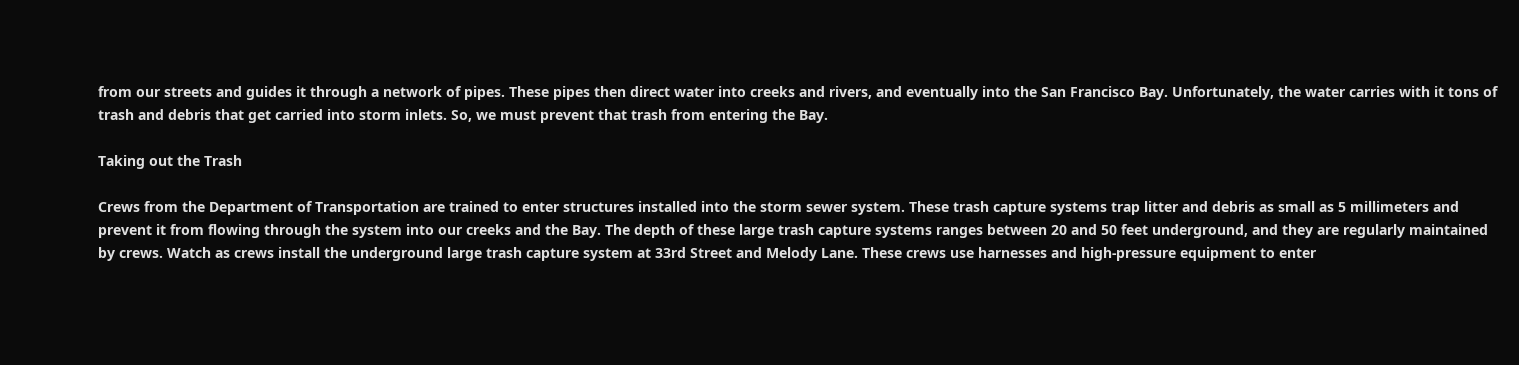from our streets and guides it through a network of pipes. These pipes then direct water into creeks and rivers, and eventually into the San Francisco Bay. Unfortunately, the water carries with it tons of trash and debris that get carried into storm inlets. So, we must prevent that trash from entering the Bay.

Taking out the Trash

Crews from the Department of Transportation are trained to enter structures installed into the storm sewer system. These trash capture systems trap litter and debris as small as 5 millimeters and prevent it from flowing through the system into our creeks and the Bay. The depth of these large trash capture systems ranges between 20 and 50 feet underground, and they are regularly maintained by crews. Watch as crews install the underground large trash capture system at 33rd Street and Melody Lane. These crews use harnesses and high-pressure equipment to enter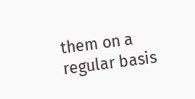them on a regular basis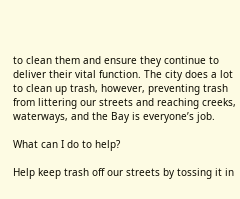to clean them and ensure they continue to deliver their vital function. The city does a lot to clean up trash, however, preventing trash from littering our streets and reaching creeks, waterways, and the Bay is everyone’s job.

What can I do to help?

Help keep trash off our streets by tossing it in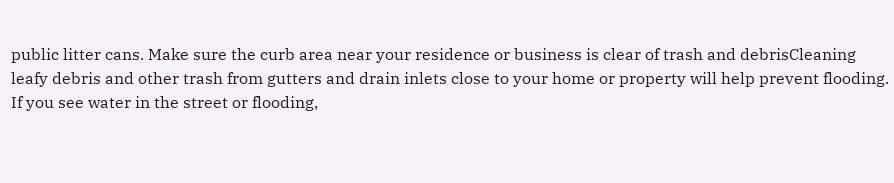public litter cans. Make sure the curb area near your residence or business is clear of trash and debrisCleaning leafy debris and other trash from gutters and drain inlets close to your home or property will help prevent flooding. If you see water in the street or flooding,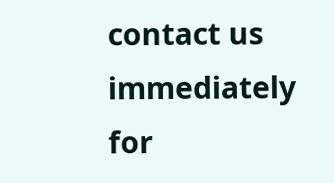contact us immediately for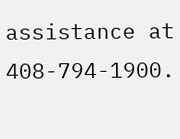assistance at 408-794-1900.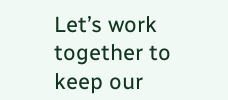Let’s work together to keep our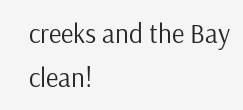creeks and the Bay clean!